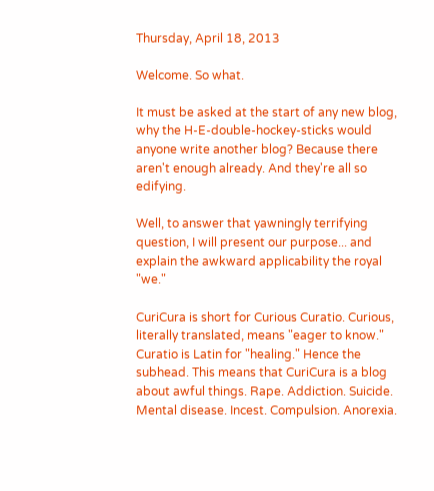Thursday, April 18, 2013

Welcome. So what.

It must be asked at the start of any new blog, why the H-E-double-hockey-sticks would anyone write another blog? Because there aren't enough already. And they're all so edifying.

Well, to answer that yawningly terrifying question, I will present our purpose... and explain the awkward applicability the royal "we."

CuriCura is short for Curious Curatio. Curious, literally translated, means "eager to know." Curatio is Latin for "healing." Hence the subhead. This means that CuriCura is a blog about awful things. Rape. Addiction. Suicide. Mental disease. Incest. Compulsion. Anorexia.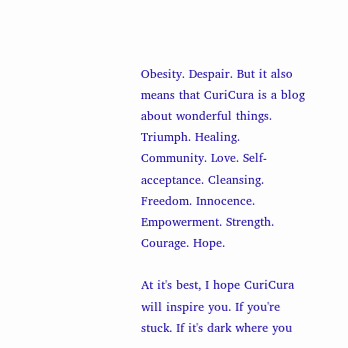Obesity. Despair. But it also means that CuriCura is a blog about wonderful things. Triumph. Healing. Community. Love. Self-acceptance. Cleansing. Freedom. Innocence. Empowerment. Strength. Courage. Hope.

At it's best, I hope CuriCura will inspire you. If you're stuck. If it's dark where you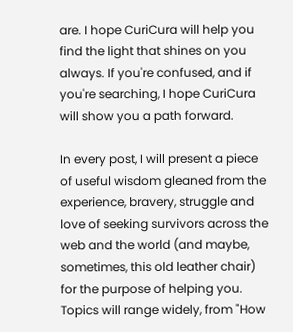are. I hope CuriCura will help you find the light that shines on you always. If you're confused, and if you're searching, I hope CuriCura will show you a path forward.

In every post, I will present a piece of useful wisdom gleaned from the experience, bravery, struggle and love of seeking survivors across the web and the world (and maybe, sometimes, this old leather chair) for the purpose of helping you. Topics will range widely, from "How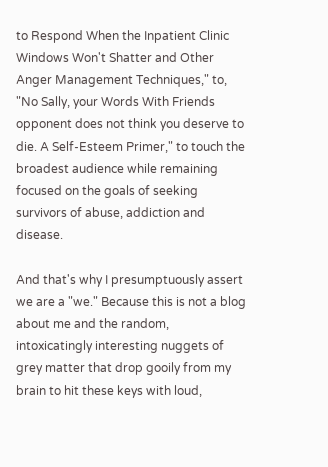to Respond When the Inpatient Clinic Windows Won't Shatter and Other Anger Management Techniques," to, "No Sally, your Words With Friends opponent does not think you deserve to die. A Self-Esteem Primer," to touch the broadest audience while remaining focused on the goals of seeking survivors of abuse, addiction and disease.

And that's why I presumptuously assert we are a "we." Because this is not a blog about me and the random, intoxicatingly interesting nuggets of grey matter that drop gooily from my brain to hit these keys with loud,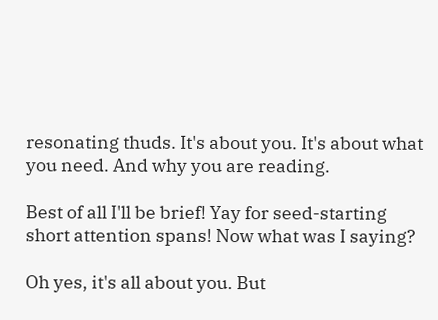resonating thuds. It's about you. It's about what you need. And why you are reading.

Best of all I'll be brief! Yay for seed-starting short attention spans! Now what was I saying?

Oh yes, it's all about you. But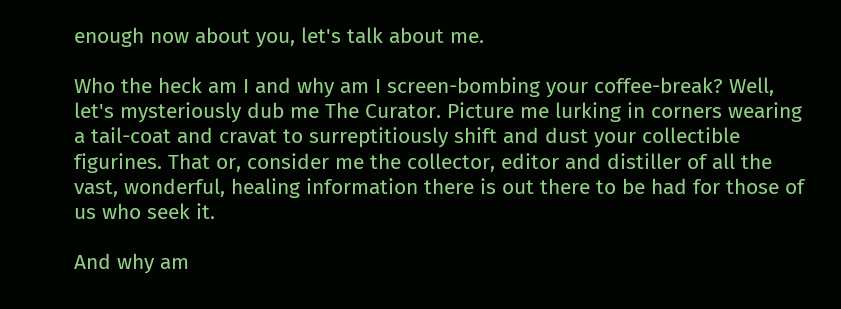enough now about you, let's talk about me.

Who the heck am I and why am I screen-bombing your coffee-break? Well, let's mysteriously dub me The Curator. Picture me lurking in corners wearing a tail-coat and cravat to surreptitiously shift and dust your collectible figurines. That or, consider me the collector, editor and distiller of all the vast, wonderful, healing information there is out there to be had for those of us who seek it.

And why am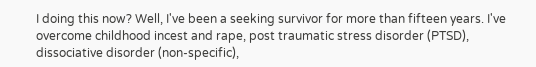I doing this now? Well, I've been a seeking survivor for more than fifteen years. I've overcome childhood incest and rape, post traumatic stress disorder (PTSD), dissociative disorder (non-specific),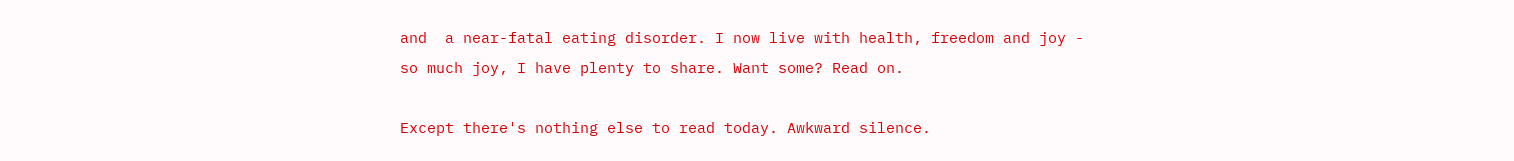and  a near-fatal eating disorder. I now live with health, freedom and joy - so much joy, I have plenty to share. Want some? Read on.

Except there's nothing else to read today. Awkward silence.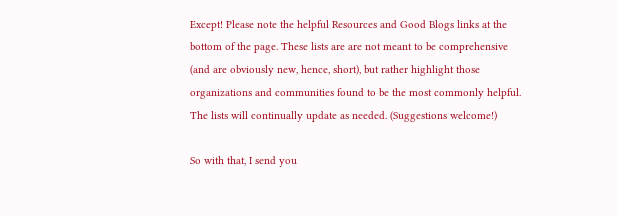Except! Please note the helpful Resources and Good Blogs links at the bottom of the page. These lists are are not meant to be comprehensive (and are obviously new, hence, short), but rather highlight those organizations and communities found to be the most commonly helpful. The lists will continually update as needed. (Suggestions welcome!)

So with that, I send you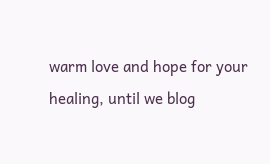warm love and hope for your healing, until we blog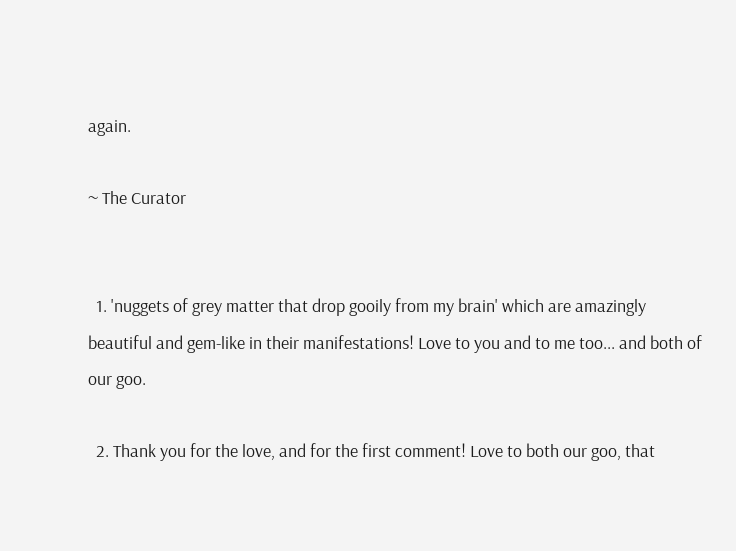again.

~ The Curator


  1. 'nuggets of grey matter that drop gooily from my brain' which are amazingly beautiful and gem-like in their manifestations! Love to you and to me too... and both of our goo.

  2. Thank you for the love, and for the first comment! Love to both our goo, that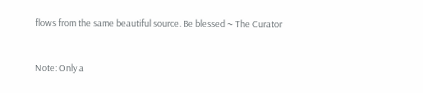flows from the same beautiful source. Be blessed ~ The Curator


Note: Only a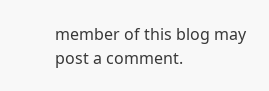member of this blog may post a comment.